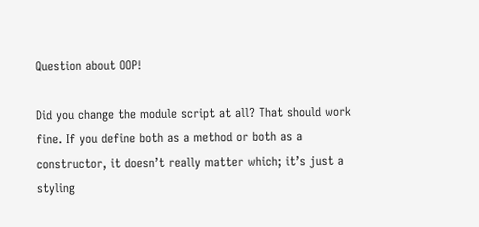Question about OOP!

Did you change the module script at all? That should work fine. If you define both as a method or both as a constructor, it doesn’t really matter which; it’s just a styling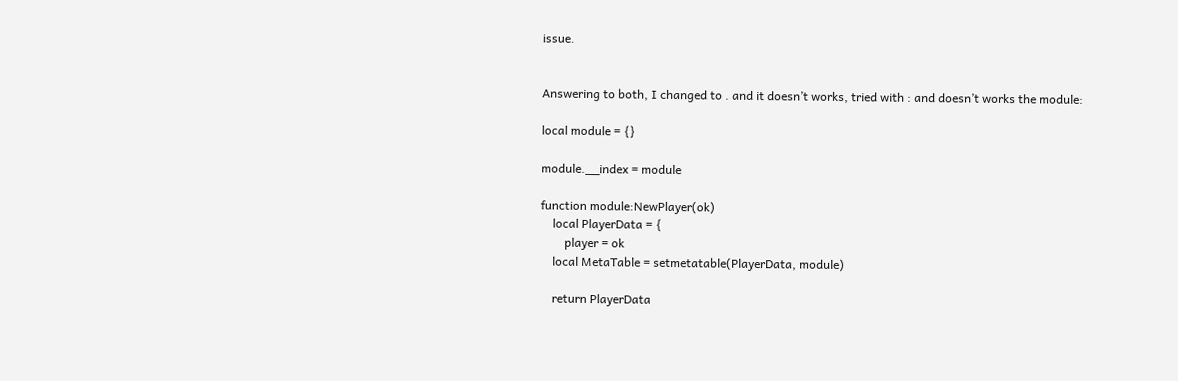issue.


Answering to both, I changed to . and it doesn’t works, tried with : and doesn’t works the module:

local module = {}

module.__index = module

function module:NewPlayer(ok)
    local PlayerData = {
        player = ok
    local MetaTable = setmetatable(PlayerData, module)

    return PlayerData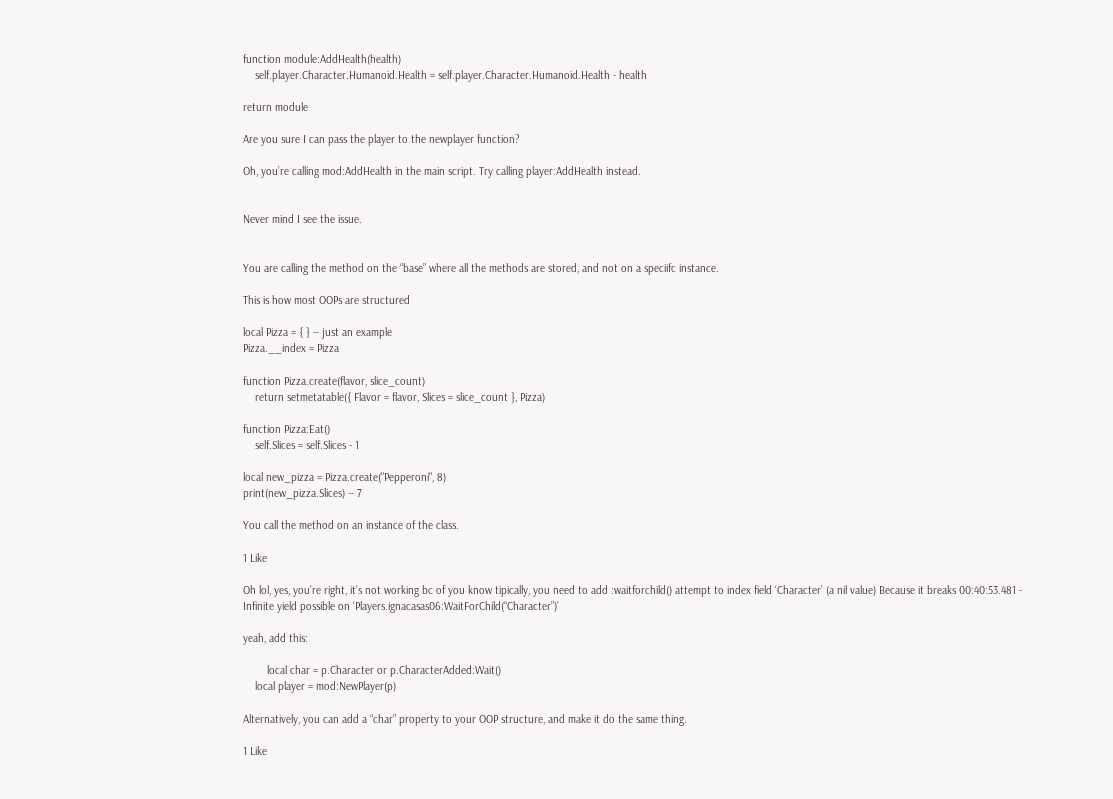function module:AddHealth(health)
    self.player.Character.Humanoid.Health = self.player.Character.Humanoid.Health - health

return module

Are you sure I can pass the player to the newplayer function?

Oh, you’re calling mod:AddHealth in the main script. Try calling player:AddHealth instead.


Never mind I see the issue.


You are calling the method on the “base” where all the methods are stored, and not on a speciifc instance.

This is how most OOPs are structured

local Pizza = { } -- just an example
Pizza.__index = Pizza

function Pizza.create(flavor, slice_count)
    return setmetatable({ Flavor = flavor, Slices = slice_count }, Pizza)

function Pizza:Eat()
    self.Slices = self.Slices - 1

local new_pizza = Pizza.create("Pepperoni", 8)
print(new_pizza.Slices) -- 7

You call the method on an instance of the class.

1 Like

Oh lol, yes, you’re right, it’s not working bc of you know tipically, you need to add :waitforchild() attempt to index field ‘Character’ (a nil value) Because it breaks 00:40:53.481 - Infinite yield possible on ‘Players.ignacasas06:WaitForChild(“Character”)’

yeah, add this:

        local char = p.Character or p.CharacterAdded:Wait()
    local player = mod:NewPlayer(p)

Alternatively, you can add a “char” property to your OOP structure, and make it do the same thing.

1 Like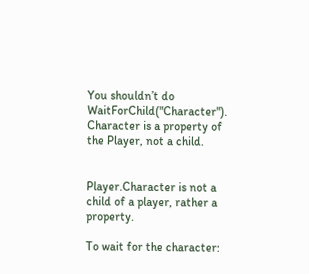You shouldn’t do WaitForChild("Character"). Character is a property of the Player, not a child.


Player.Character is not a child of a player, rather a property.

To wait for the character: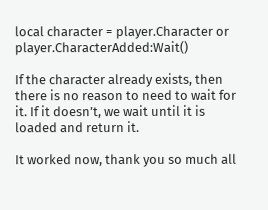local character = player.Character or player.CharacterAdded:Wait()

If the character already exists, then there is no reason to need to wait for it. If it doesn’t, we wait until it is loaded and return it.

It worked now, thank you so much all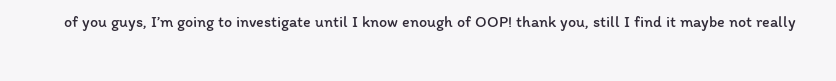of you guys, I’m going to investigate until I know enough of OOP! thank you, still I find it maybe not really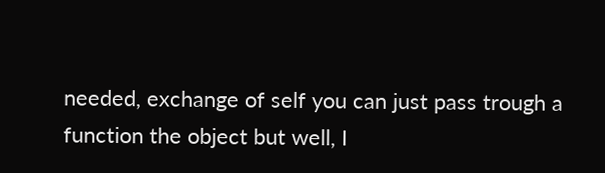needed, exchange of self you can just pass trough a function the object but well, I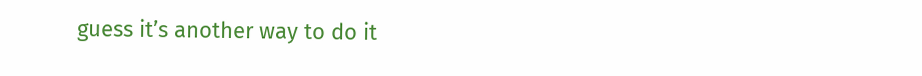guess it’s another way to do it